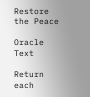Restore the Peace

Oracle Text

Return each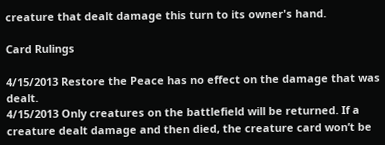creature that dealt damage this turn to its owner's hand.

Card Rulings

4/15/2013 Restore the Peace has no effect on the damage that was dealt.
4/15/2013 Only creatures on the battlefield will be returned. If a creature dealt damage and then died, the creature card won’t be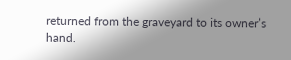returned from the graveyard to its owner’s hand.